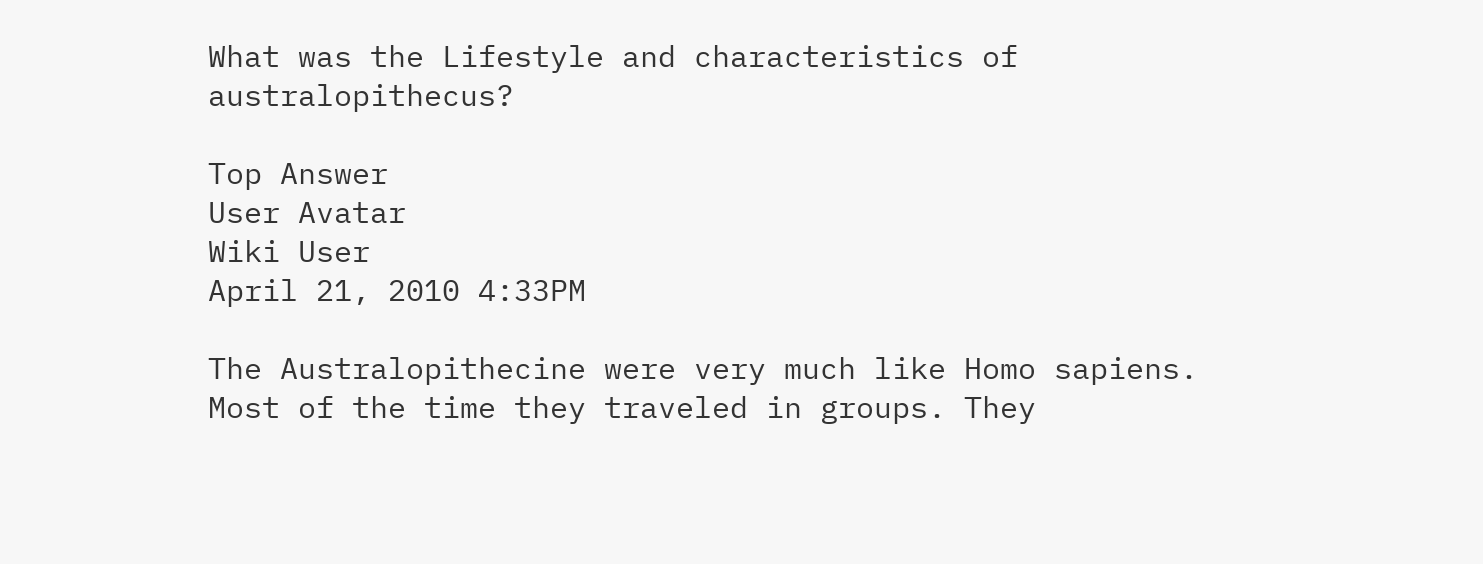What was the Lifestyle and characteristics of australopithecus?

Top Answer
User Avatar
Wiki User
April 21, 2010 4:33PM

The Australopithecine were very much like Homo sapiens. Most of the time they traveled in groups. They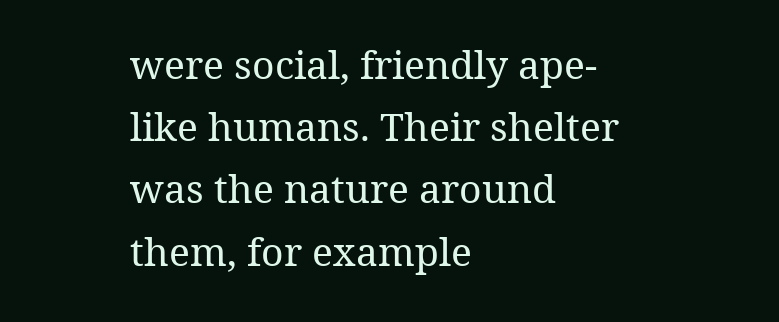were social, friendly ape-like humans. Their shelter was the nature around them, for example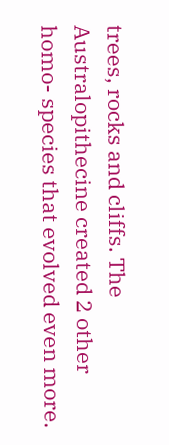trees, rocks and cliffs. The Australopithecine created 2 other homo- species that evolved even more.